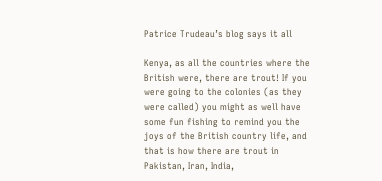Patrice Trudeau’s blog says it all

Kenya, as all the countries where the British were, there are trout! If you were going to the colonies (as they were called) you might as well have some fun fishing to remind you the joys of the British country life, and that is how there are trout in Pakistan, Iran, India,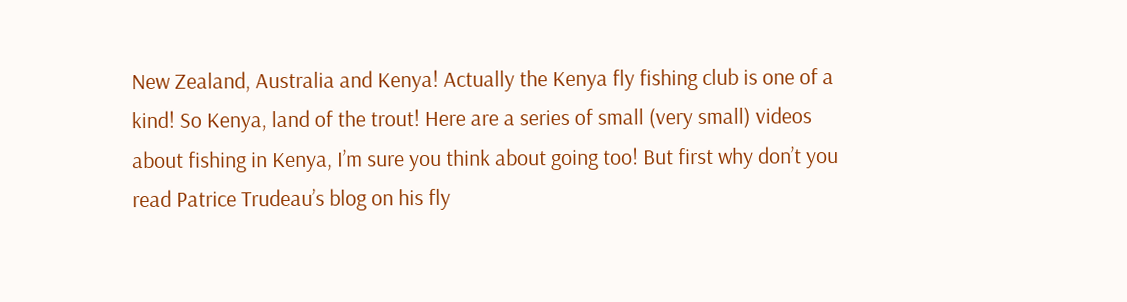New Zealand, Australia and Kenya! Actually the Kenya fly fishing club is one of a kind! So Kenya, land of the trout! Here are a series of small (very small) videos about fishing in Kenya, I’m sure you think about going too! But first why don’t you read Patrice Trudeau’s blog on his fly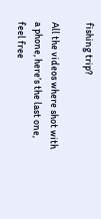fishing trip?

All the videos where shot with a phone, here’s the last one, feel free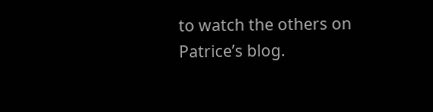to watch the others on Patrice’s blog.